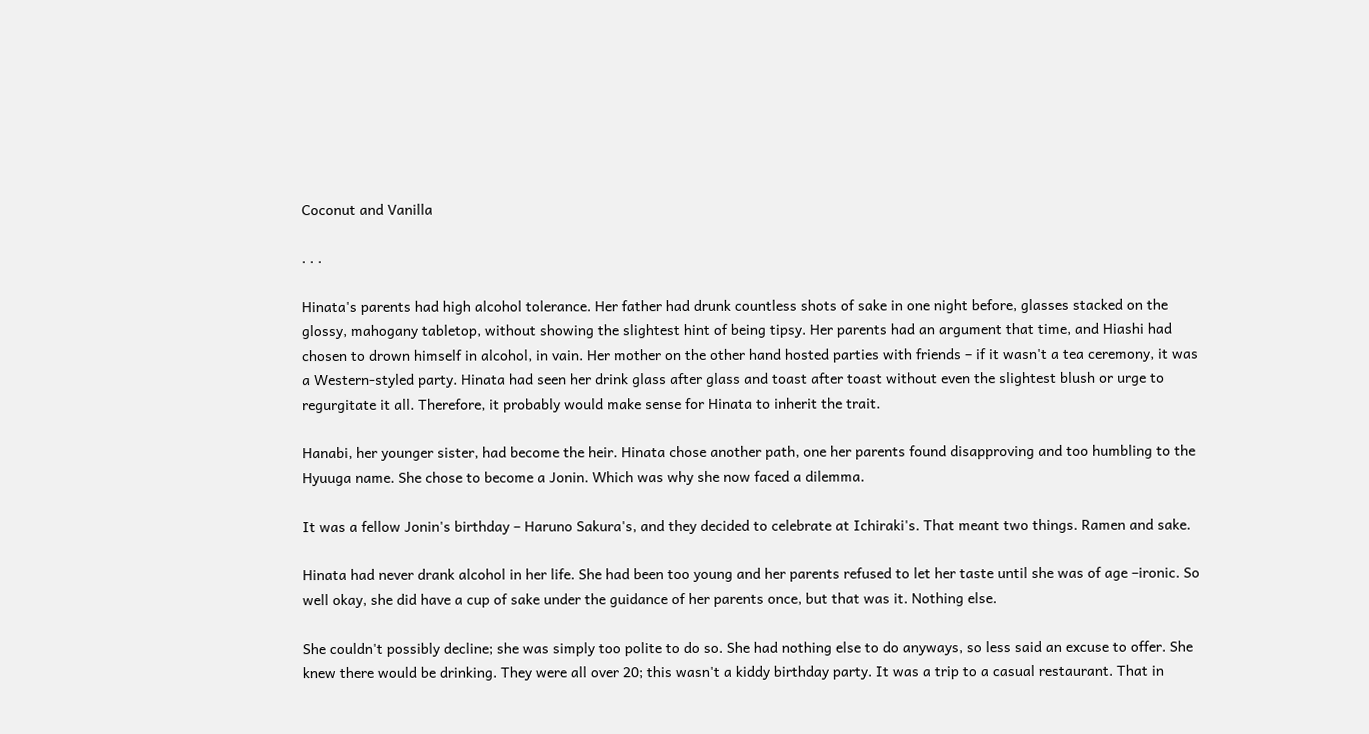Coconut and Vanilla

. . .

Hinata's parents had high alcohol tolerance. Her father had drunk countless shots of sake in one night before, glasses stacked on the glossy, mahogany tabletop, without showing the slightest hint of being tipsy. Her parents had an argument that time, and Hiashi had chosen to drown himself in alcohol, in vain. Her mother on the other hand hosted parties with friends – if it wasn't a tea ceremony, it was a Western-styled party. Hinata had seen her drink glass after glass and toast after toast without even the slightest blush or urge to regurgitate it all. Therefore, it probably would make sense for Hinata to inherit the trait.

Hanabi, her younger sister, had become the heir. Hinata chose another path, one her parents found disapproving and too humbling to the Hyuuga name. She chose to become a Jonin. Which was why she now faced a dilemma.

It was a fellow Jonin's birthday – Haruno Sakura's, and they decided to celebrate at Ichiraki's. That meant two things. Ramen and sake.

Hinata had never drank alcohol in her life. She had been too young and her parents refused to let her taste until she was of age –ironic. So well okay, she did have a cup of sake under the guidance of her parents once, but that was it. Nothing else.

She couldn't possibly decline; she was simply too polite to do so. She had nothing else to do anyways, so less said an excuse to offer. She knew there would be drinking. They were all over 20; this wasn't a kiddy birthday party. It was a trip to a casual restaurant. That in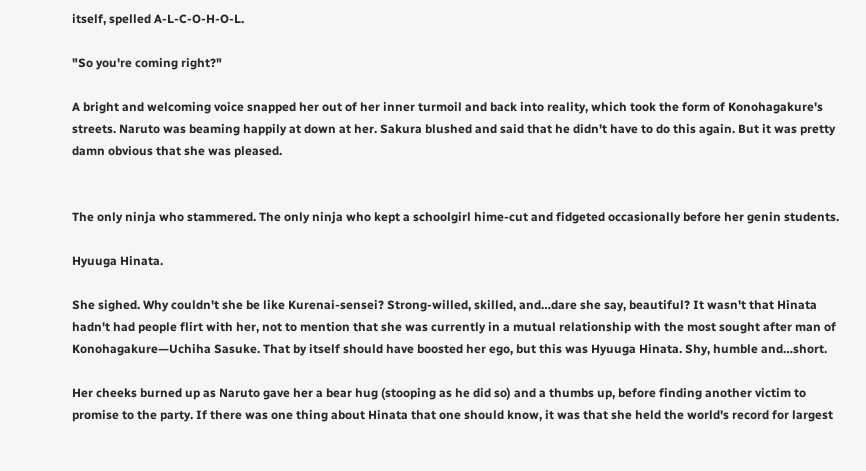itself, spelled A-L-C-O-H-O-L.

"So you're coming right?"

A bright and welcoming voice snapped her out of her inner turmoil and back into reality, which took the form of Konohagakure's streets. Naruto was beaming happily at down at her. Sakura blushed and said that he didn't have to do this again. But it was pretty damn obvious that she was pleased.


The only ninja who stammered. The only ninja who kept a schoolgirl hime-cut and fidgeted occasionally before her genin students.

Hyuuga Hinata.

She sighed. Why couldn't she be like Kurenai-sensei? Strong-willed, skilled, and…dare she say, beautiful? It wasn't that Hinata hadn't had people flirt with her, not to mention that she was currently in a mutual relationship with the most sought after man of Konohagakure—Uchiha Sasuke. That by itself should have boosted her ego, but this was Hyuuga Hinata. Shy, humble and…short.

Her cheeks burned up as Naruto gave her a bear hug (stooping as he did so) and a thumbs up, before finding another victim to promise to the party. If there was one thing about Hinata that one should know, it was that she held the world's record for largest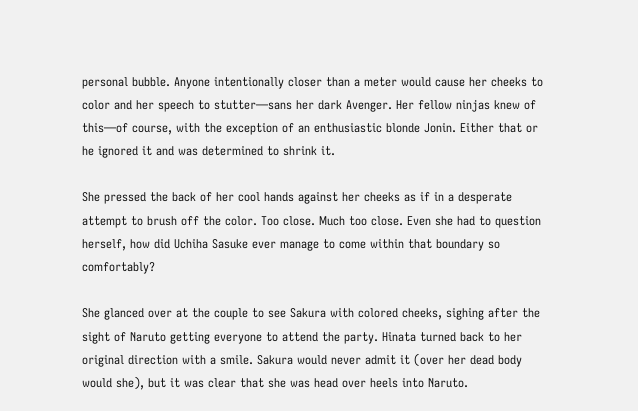personal bubble. Anyone intentionally closer than a meter would cause her cheeks to color and her speech to stutter—sans her dark Avenger. Her fellow ninjas knew of this—of course, with the exception of an enthusiastic blonde Jonin. Either that or he ignored it and was determined to shrink it.

She pressed the back of her cool hands against her cheeks as if in a desperate attempt to brush off the color. Too close. Much too close. Even she had to question herself, how did Uchiha Sasuke ever manage to come within that boundary so comfortably?

She glanced over at the couple to see Sakura with colored cheeks, sighing after the sight of Naruto getting everyone to attend the party. Hinata turned back to her original direction with a smile. Sakura would never admit it (over her dead body would she), but it was clear that she was head over heels into Naruto.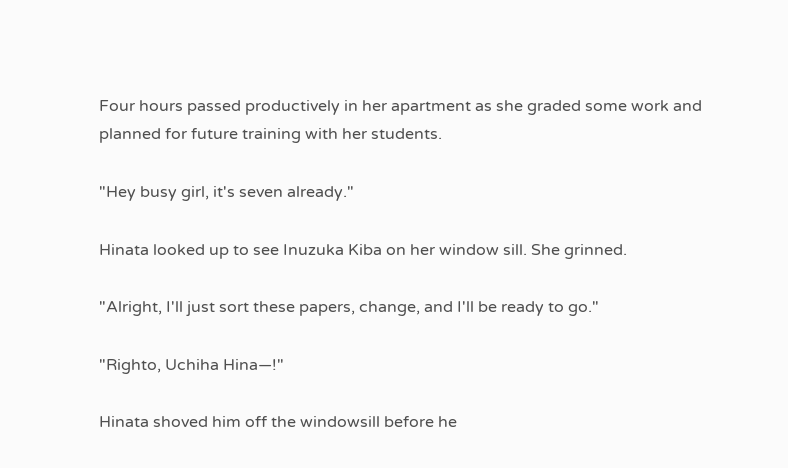Four hours passed productively in her apartment as she graded some work and planned for future training with her students.

"Hey busy girl, it's seven already."

Hinata looked up to see Inuzuka Kiba on her window sill. She grinned.

"Alright, I'll just sort these papers, change, and I'll be ready to go."

"Righto, Uchiha Hina—!"

Hinata shoved him off the windowsill before he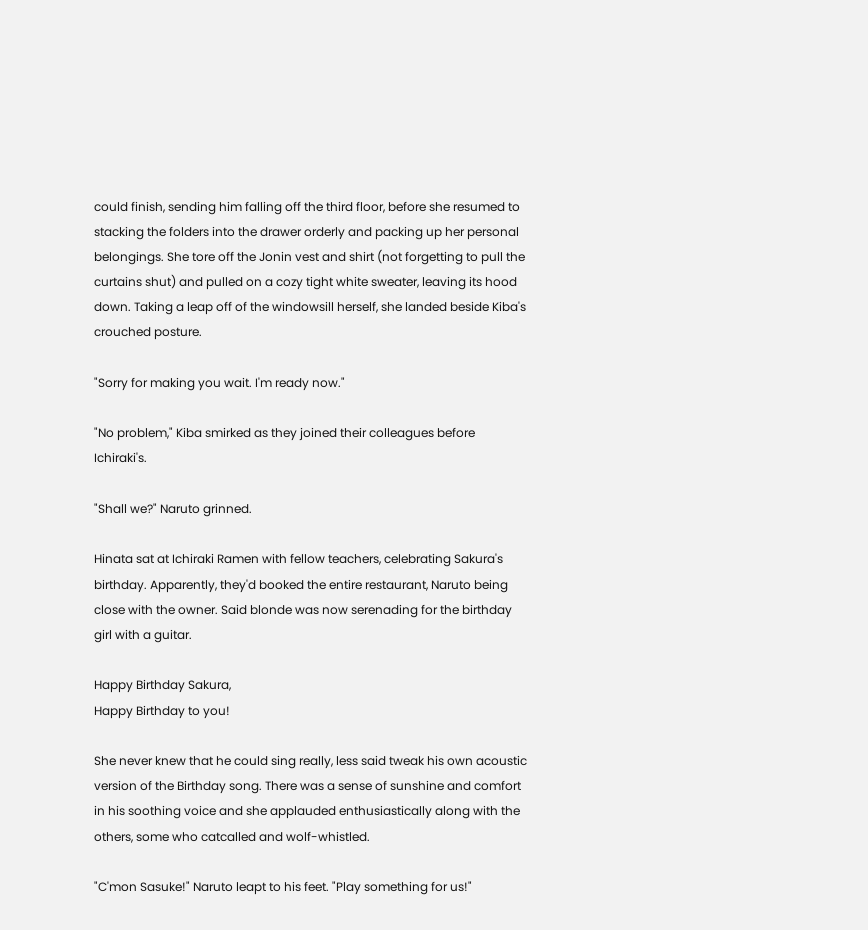could finish, sending him falling off the third floor, before she resumed to stacking the folders into the drawer orderly and packing up her personal belongings. She tore off the Jonin vest and shirt (not forgetting to pull the curtains shut) and pulled on a cozy tight white sweater, leaving its hood down. Taking a leap off of the windowsill herself, she landed beside Kiba's crouched posture.

"Sorry for making you wait. I'm ready now."

"No problem," Kiba smirked as they joined their colleagues before Ichiraki's.

"Shall we?" Naruto grinned.

Hinata sat at Ichiraki Ramen with fellow teachers, celebrating Sakura's birthday. Apparently, they'd booked the entire restaurant, Naruto being close with the owner. Said blonde was now serenading for the birthday girl with a guitar.

Happy Birthday Sakura,
Happy Birthday to you!

She never knew that he could sing really, less said tweak his own acoustic version of the Birthday song. There was a sense of sunshine and comfort in his soothing voice and she applauded enthusiastically along with the others, some who catcalled and wolf-whistled.

"C'mon Sasuke!" Naruto leapt to his feet. "Play something for us!"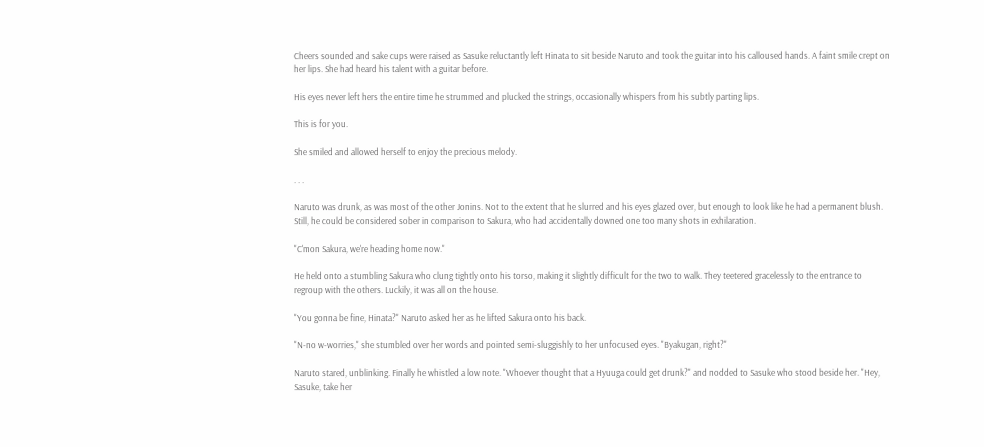Cheers sounded and sake cups were raised as Sasuke reluctantly left Hinata to sit beside Naruto and took the guitar into his calloused hands. A faint smile crept on her lips. She had heard his talent with a guitar before.

His eyes never left hers the entire time he strummed and plucked the strings, occasionally whispers from his subtly parting lips.

This is for you.

She smiled and allowed herself to enjoy the precious melody.

. . .

Naruto was drunk, as was most of the other Jonins. Not to the extent that he slurred and his eyes glazed over, but enough to look like he had a permanent blush. Still, he could be considered sober in comparison to Sakura, who had accidentally downed one too many shots in exhilaration.

"C'mon Sakura, we're heading home now."

He held onto a stumbling Sakura who clung tightly onto his torso, making it slightly difficult for the two to walk. They teetered gracelessly to the entrance to regroup with the others. Luckily, it was all on the house.

"You gonna be fine, Hinata?" Naruto asked her as he lifted Sakura onto his back.

"N-no w-worries," she stumbled over her words and pointed semi-sluggishly to her unfocused eyes. "Byakugan, right?"

Naruto stared, unblinking. Finally he whistled a low note. "Whoever thought that a Hyuuga could get drunk?" and nodded to Sasuke who stood beside her. "Hey, Sasuke, take her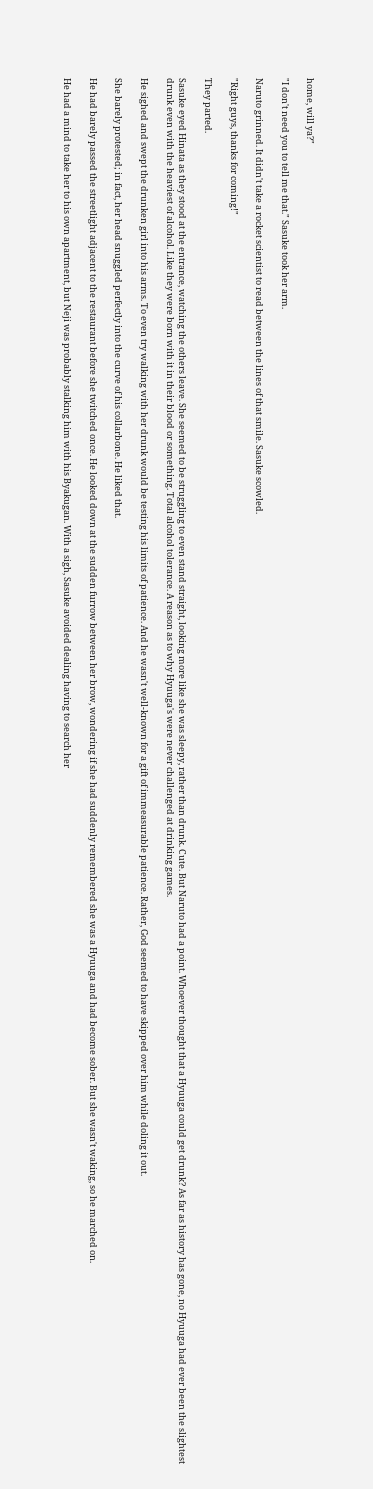home, will ya?"

"I don't need you to tell me that." Sasuke took her arm.

Naruto grinned. It didn't take a rocket scientist to read between the lines of that smile. Sasuke scowled.

"Right guys, thanks for coming!"

They parted.

Sasuke eyed Hinata as they stood at the entrance, watching the others leave. She seemed to be struggling to even stand straight, looking more like she was sleepy, rather than drunk. Cute. But Naruto had a point. Whoever thought that a Hyuuga could get drunk? As far as history has gone, no Hyuuga had ever been the slightest drunk even with the heaviest of alcohol. Like they were born with it in their blood or something. Total alcohol tolerance. A reason as to why Hyuuga's were never challenged at drinking games.

He sighed and swept the drunken girl into his arms. To even try walking with her drunk would be testing his limits of patience. And he wasn't well-known for a gift of immeasurable patience. Rather, God seemed to have skipped over him while doling it out.

She barely protested; in fact, her head snuggled perfectly into the curve of his collarbone. He liked that.

He had barely passed the streetlight adjacent to the restaurant before she twitched once. He looked down at the sudden furrow between her brow, wondering if she had suddenly remembered she was a Hyuuga and had become sober. But she wasn't waking, so he marched on.

He had a mind to take her to his own apartment, but Neji was probably stalking him with his Byakugan. With a sigh, Sasuke avoided dealing having to search her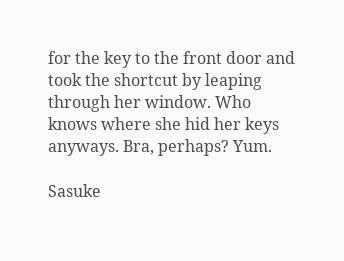for the key to the front door and took the shortcut by leaping through her window. Who knows where she hid her keys anyways. Bra, perhaps? Yum.

Sasuke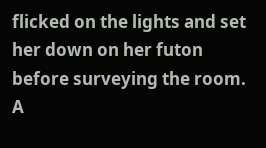flicked on the lights and set her down on her futon before surveying the room. A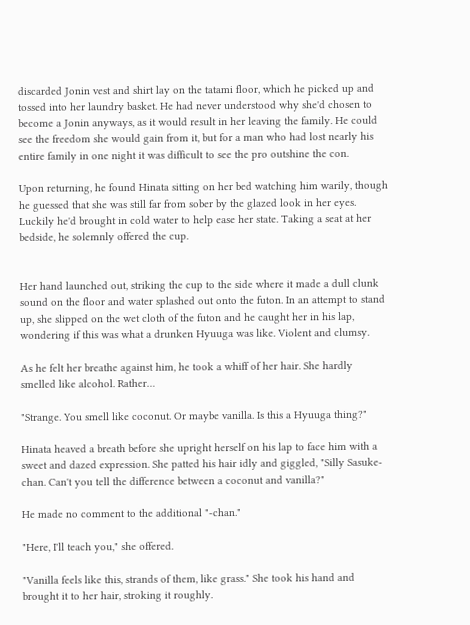discarded Jonin vest and shirt lay on the tatami floor, which he picked up and tossed into her laundry basket. He had never understood why she'd chosen to become a Jonin anyways, as it would result in her leaving the family. He could see the freedom she would gain from it, but for a man who had lost nearly his entire family in one night it was difficult to see the pro outshine the con.

Upon returning, he found Hinata sitting on her bed watching him warily, though he guessed that she was still far from sober by the glazed look in her eyes. Luckily he'd brought in cold water to help ease her state. Taking a seat at her bedside, he solemnly offered the cup.


Her hand launched out, striking the cup to the side where it made a dull clunk sound on the floor and water splashed out onto the futon. In an attempt to stand up, she slipped on the wet cloth of the futon and he caught her in his lap, wondering if this was what a drunken Hyuuga was like. Violent and clumsy.

As he felt her breathe against him, he took a whiff of her hair. She hardly smelled like alcohol. Rather…

"Strange. You smell like coconut. Or maybe vanilla. Is this a Hyuuga thing?"

Hinata heaved a breath before she upright herself on his lap to face him with a sweet and dazed expression. She patted his hair idly and giggled, "Silly Sasuke-chan. Can't you tell the difference between a coconut and vanilla?"

He made no comment to the additional "-chan."

"Here, I'll teach you," she offered.

"Vanilla feels like this, strands of them, like grass." She took his hand and brought it to her hair, stroking it roughly.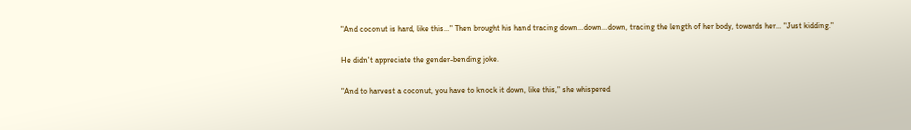"And coconut is hard, like this…" Then brought his hand tracing down…down…down, tracing the length of her body, towards her… "Just kidding."

He didn't appreciate the gender-bending joke.

"And to harvest a coconut, you have to knock it down, like this," she whispered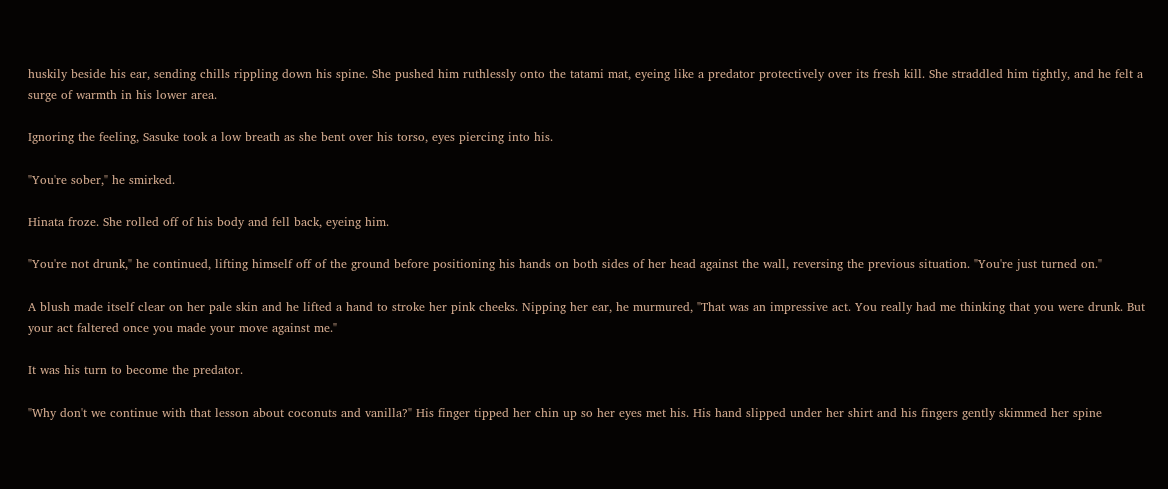huskily beside his ear, sending chills rippling down his spine. She pushed him ruthlessly onto the tatami mat, eyeing like a predator protectively over its fresh kill. She straddled him tightly, and he felt a surge of warmth in his lower area.

Ignoring the feeling, Sasuke took a low breath as she bent over his torso, eyes piercing into his.

"You're sober," he smirked.

Hinata froze. She rolled off of his body and fell back, eyeing him.

"You're not drunk," he continued, lifting himself off of the ground before positioning his hands on both sides of her head against the wall, reversing the previous situation. "You're just turned on."

A blush made itself clear on her pale skin and he lifted a hand to stroke her pink cheeks. Nipping her ear, he murmured, "That was an impressive act. You really had me thinking that you were drunk. But your act faltered once you made your move against me."

It was his turn to become the predator.

"Why don't we continue with that lesson about coconuts and vanilla?" His finger tipped her chin up so her eyes met his. His hand slipped under her shirt and his fingers gently skimmed her spine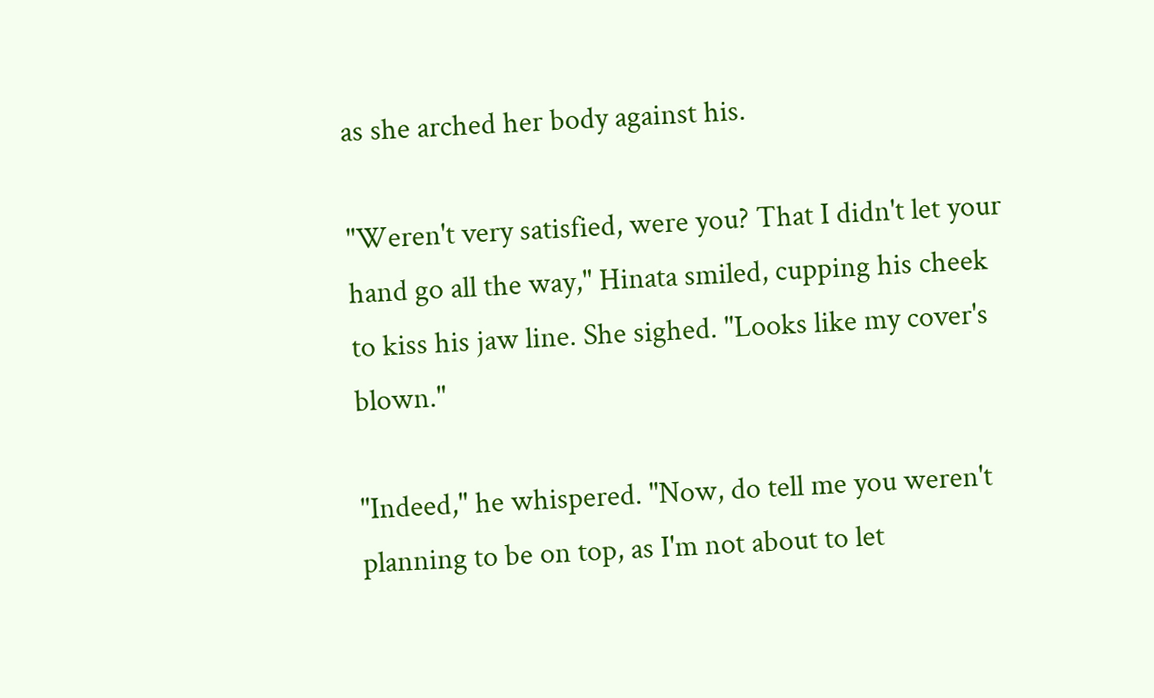as she arched her body against his.

"Weren't very satisfied, were you? That I didn't let your hand go all the way," Hinata smiled, cupping his cheek to kiss his jaw line. She sighed. "Looks like my cover's blown."

"Indeed," he whispered. "Now, do tell me you weren't planning to be on top, as I'm not about to let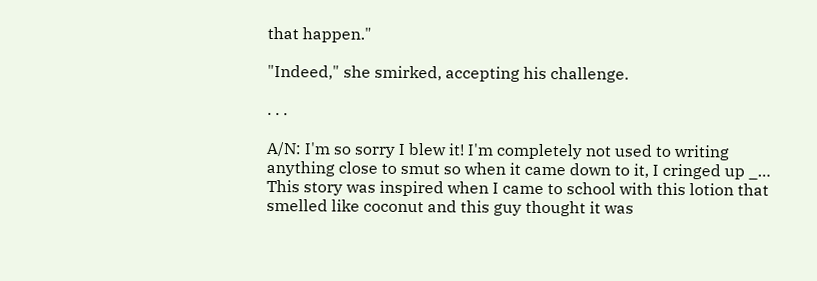that happen."

"Indeed," she smirked, accepting his challenge.

. . .

A/N: I'm so sorry I blew it! I'm completely not used to writing anything close to smut so when it came down to it, I cringed up _… This story was inspired when I came to school with this lotion that smelled like coconut and this guy thought it was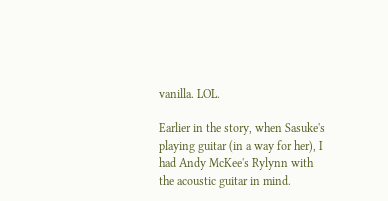vanilla. LOL.

Earlier in the story, when Sasuke's playing guitar (in a way for her), I had Andy McKee's Rylynn with the acoustic guitar in mind.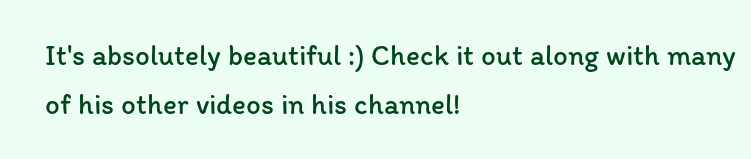It's absolutely beautiful :) Check it out along with many of his other videos in his channel!